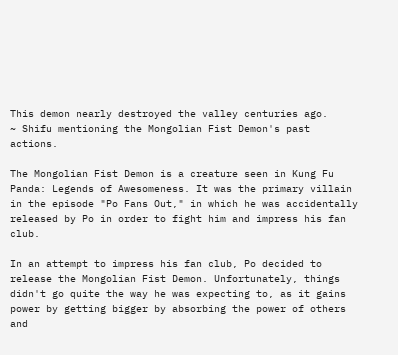This demon nearly destroyed the valley centuries ago.
~ Shifu mentioning the Mongolian Fist Demon's past actions.

The Mongolian Fist Demon is a creature seen in Kung Fu Panda: Legends of Awesomeness. It was the primary villain in the episode "Po Fans Out," in which he was accidentally released by Po in order to fight him and impress his fan club.

In an attempt to impress his fan club, Po decided to release the Mongolian Fist Demon. Unfortunately, things didn't go quite the way he was expecting to, as it gains power by getting bigger by absorbing the power of others and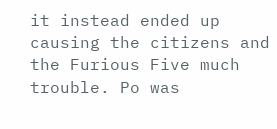it instead ended up causing the citizens and the Furious Five much trouble. Po was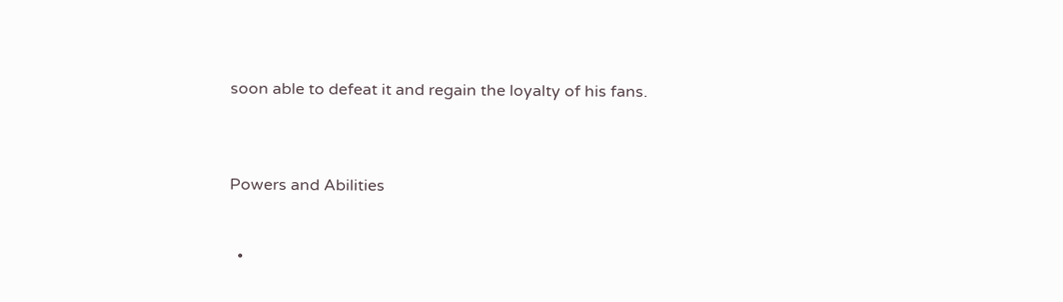soon able to defeat it and regain the loyalty of his fans.



Powers and Abilities


  •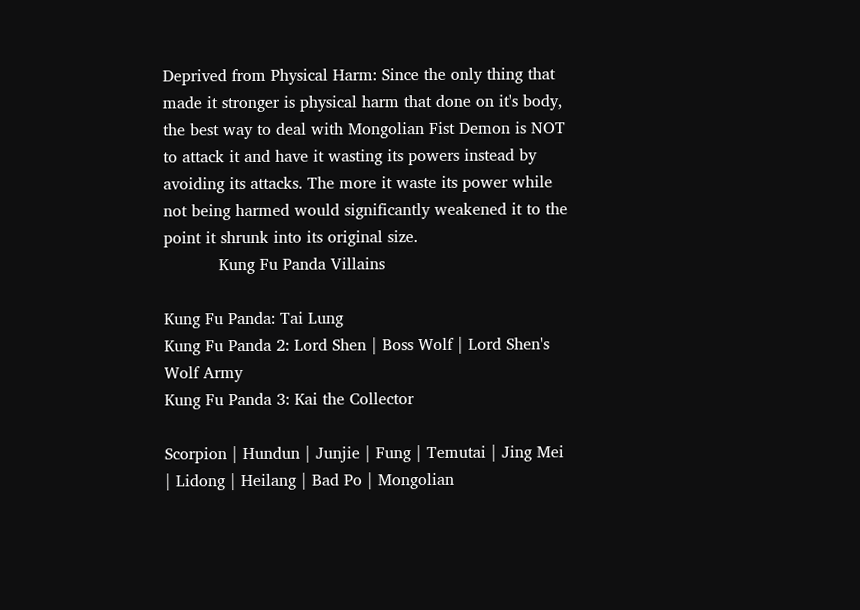Deprived from Physical Harm: Since the only thing that made it stronger is physical harm that done on it's body, the best way to deal with Mongolian Fist Demon is NOT to attack it and have it wasting its powers instead by avoiding its attacks. The more it waste its power while not being harmed would significantly weakened it to the point it shrunk into its original size.
           Kung Fu Panda Villains

Kung Fu Panda: Tai Lung
Kung Fu Panda 2: Lord Shen | Boss Wolf | Lord Shen's Wolf Army
Kung Fu Panda 3: Kai the Collector

Scorpion | Hundun | Junjie | Fung | Temutai | Jing Mei | Lidong | Heilang | Bad Po | Mongolian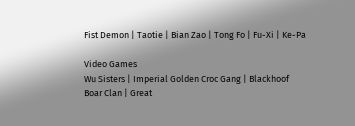Fist Demon | Taotie | Bian Zao | Tong Fo | Fu-Xi | Ke-Pa

Video Games
Wu Sisters | Imperial Golden Croc Gang | Blackhoof Boar Clan | Great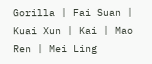Gorilla | Fai Suan | Kuai Xun | Kai | Mao Ren | Mei Ling